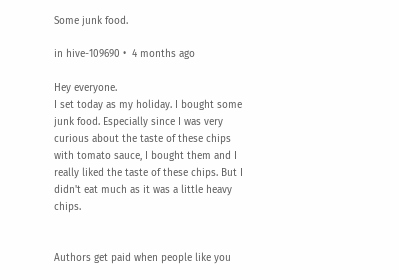Some junk food.

in hive-109690 •  4 months ago

Hey everyone.
I set today as my holiday. I bought some junk food. Especially since I was very curious about the taste of these chips with tomato sauce, I bought them and I really liked the taste of these chips. But I didn't eat much as it was a little heavy chips.


Authors get paid when people like you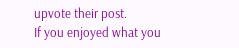upvote their post.
If you enjoyed what you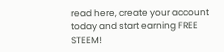read here, create your account today and start earning FREE STEEM!